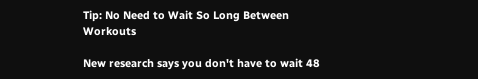Tip: No Need to Wait So Long Between Workouts

New research says you don't have to wait 48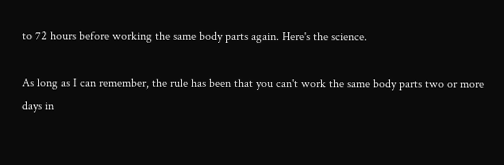to 72 hours before working the same body parts again. Here's the science.

As long as I can remember, the rule has been that you can't work the same body parts two or more days in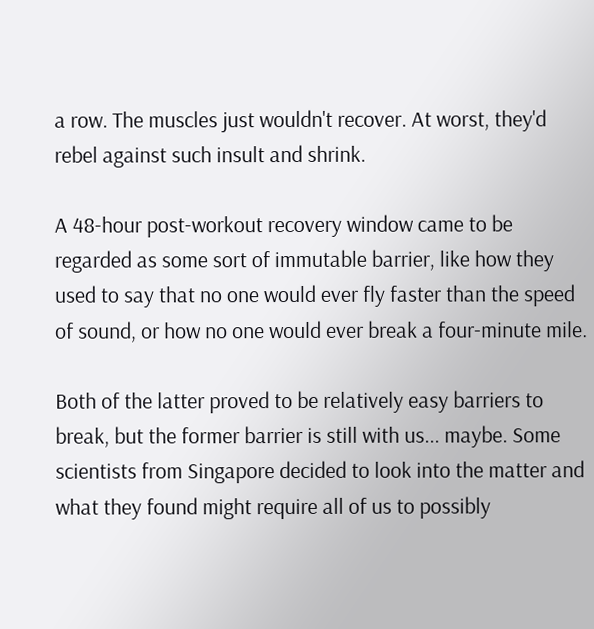a row. The muscles just wouldn't recover. At worst, they'd rebel against such insult and shrink.

A 48-hour post-workout recovery window came to be regarded as some sort of immutable barrier, like how they used to say that no one would ever fly faster than the speed of sound, or how no one would ever break a four-minute mile.

Both of the latter proved to be relatively easy barriers to break, but the former barrier is still with us... maybe. Some scientists from Singapore decided to look into the matter and what they found might require all of us to possibly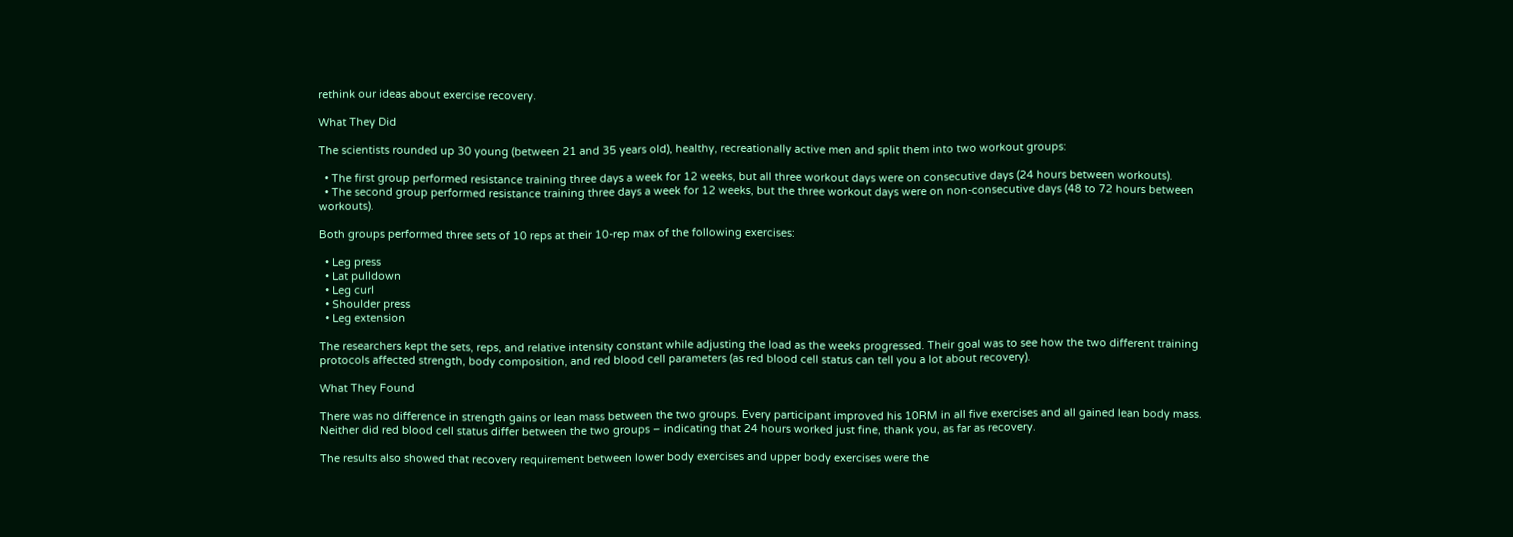rethink our ideas about exercise recovery.

What They Did

The scientists rounded up 30 young (between 21 and 35 years old), healthy, recreationally active men and split them into two workout groups:

  • The first group performed resistance training three days a week for 12 weeks, but all three workout days were on consecutive days (24 hours between workouts).
  • The second group performed resistance training three days a week for 12 weeks, but the three workout days were on non-consecutive days (48 to 72 hours between workouts).

Both groups performed three sets of 10 reps at their 10-rep max of the following exercises:

  • Leg press
  • Lat pulldown
  • Leg curl
  • Shoulder press
  • Leg extension

The researchers kept the sets, reps, and relative intensity constant while adjusting the load as the weeks progressed. Their goal was to see how the two different training protocols affected strength, body composition, and red blood cell parameters (as red blood cell status can tell you a lot about recovery).

What They Found

There was no difference in strength gains or lean mass between the two groups. Every participant improved his 10RM in all five exercises and all gained lean body mass. Neither did red blood cell status differ between the two groups – indicating that 24 hours worked just fine, thank you, as far as recovery.

The results also showed that recovery requirement between lower body exercises and upper body exercises were the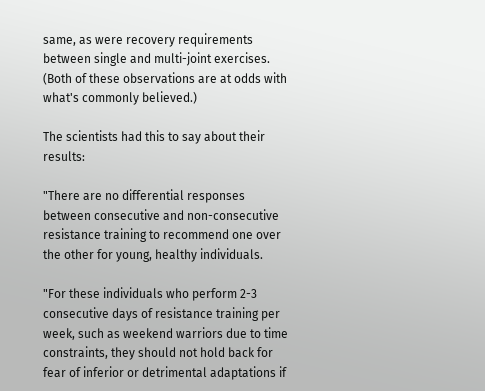same, as were recovery requirements between single and multi-joint exercises. (Both of these observations are at odds with what's commonly believed.)

The scientists had this to say about their results:

"There are no differential responses between consecutive and non-consecutive resistance training to recommend one over the other for young, healthy individuals.

"For these individuals who perform 2-3 consecutive days of resistance training per week, such as weekend warriors due to time constraints, they should not hold back for fear of inferior or detrimental adaptations if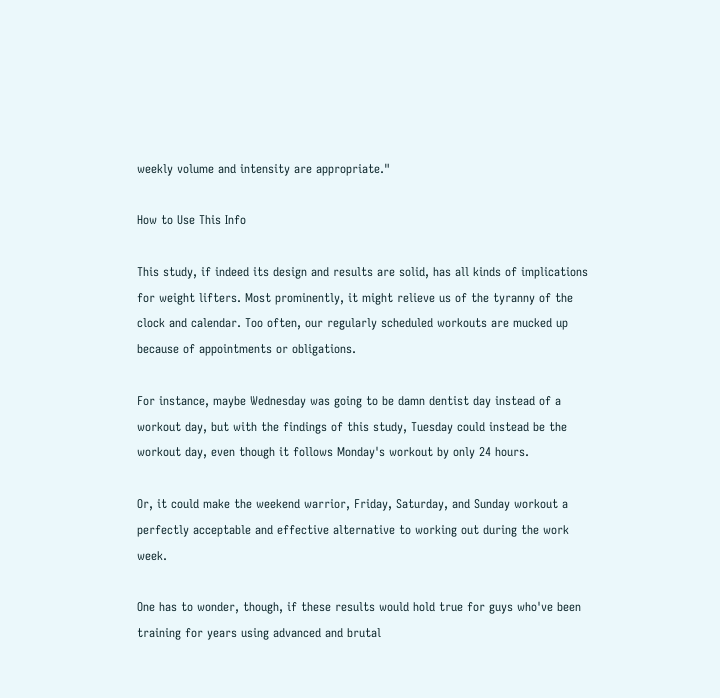weekly volume and intensity are appropriate."

How to Use This Info

This study, if indeed its design and results are solid, has all kinds of implications for weight lifters. Most prominently, it might relieve us of the tyranny of the clock and calendar. Too often, our regularly scheduled workouts are mucked up because of appointments or obligations.

For instance, maybe Wednesday was going to be damn dentist day instead of a workout day, but with the findings of this study, Tuesday could instead be the workout day, even though it follows Monday's workout by only 24 hours.

Or, it could make the weekend warrior, Friday, Saturday, and Sunday workout a perfectly acceptable and effective alternative to working out during the work week.

One has to wonder, though, if these results would hold true for guys who've been training for years using advanced and brutal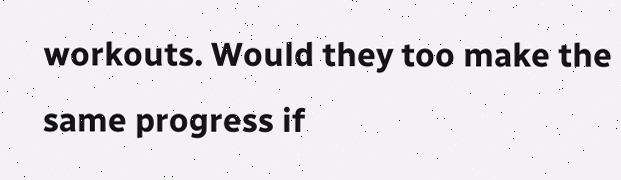workouts. Would they too make the same progress if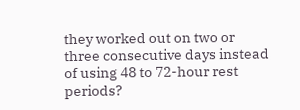they worked out on two or three consecutive days instead of using 48 to 72-hour rest periods?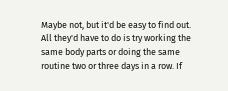Maybe not, but it'd be easy to find out. All they'd have to do is try working the same body parts or doing the same routine two or three days in a row. If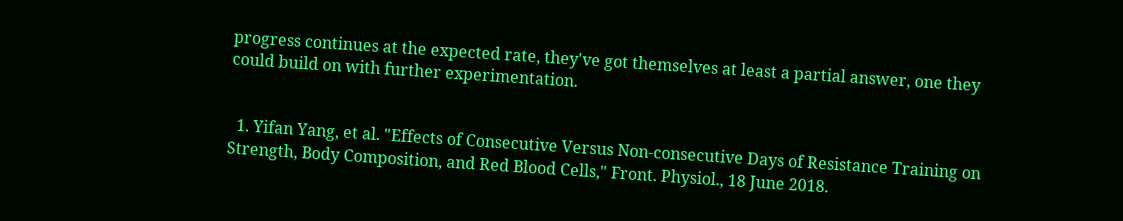progress continues at the expected rate, they've got themselves at least a partial answer, one they could build on with further experimentation.


  1. Yifan Yang, et al. "Effects of Consecutive Versus Non-consecutive Days of Resistance Training on Strength, Body Composition, and Red Blood Cells," Front. Physiol., 18 June 2018.